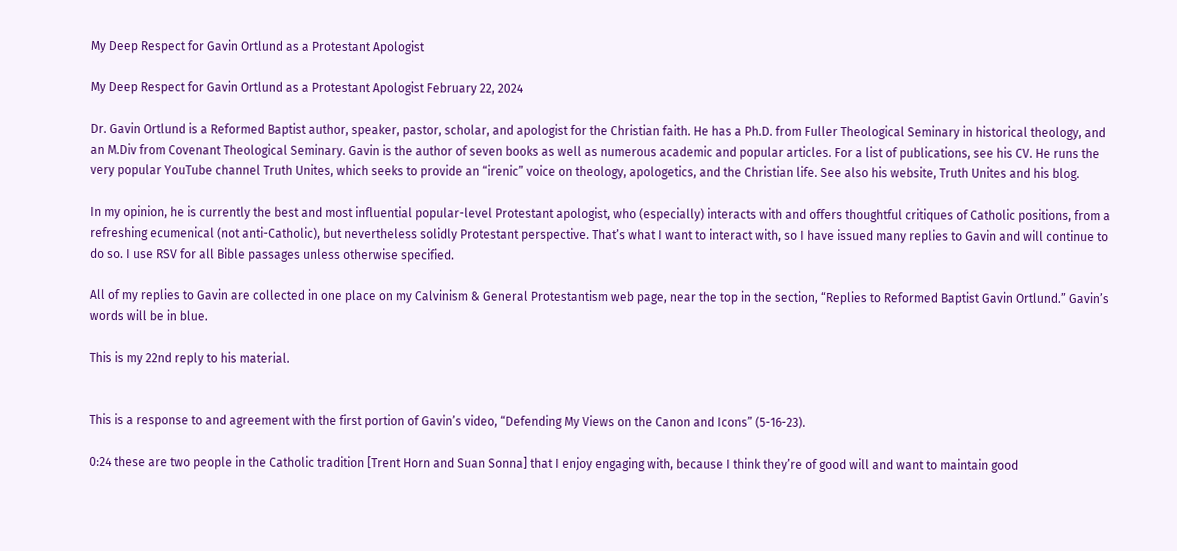My Deep Respect for Gavin Ortlund as a Protestant Apologist

My Deep Respect for Gavin Ortlund as a Protestant Apologist February 22, 2024

Dr. Gavin Ortlund is a Reformed Baptist author, speaker, pastor, scholar, and apologist for the Christian faith. He has a Ph.D. from Fuller Theological Seminary in historical theology, and an M.Div from Covenant Theological Seminary. Gavin is the author of seven books as well as numerous academic and popular articles. For a list of publications, see his CV. He runs the very popular YouTube channel Truth Unites, which seeks to provide an “irenic” voice on theology, apologetics, and the Christian life. See also his website, Truth Unites and his blog.

In my opinion, he is currently the best and most influential popular-level Protestant apologist, who (especially) interacts with and offers thoughtful critiques of Catholic positions, from a refreshing ecumenical (not anti-Catholic), but nevertheless solidly Protestant perspective. That’s what I want to interact with, so I have issued many replies to Gavin and will continue to do so. I use RSV for all Bible passages unless otherwise specified.

All of my replies to Gavin are collected in one place on my Calvinism & General Protestantism web page, near the top in the section, “Replies to Reformed Baptist Gavin Ortlund.” Gavin’s words will be in blue.

This is my 22nd reply to his material.


This is a response to and agreement with the first portion of Gavin’s video, “Defending My Views on the Canon and Icons” (5-16-23).

0:24 these are two people in the Catholic tradition [Trent Horn and Suan Sonna] that I enjoy engaging with, because I think they’re of good will and want to maintain good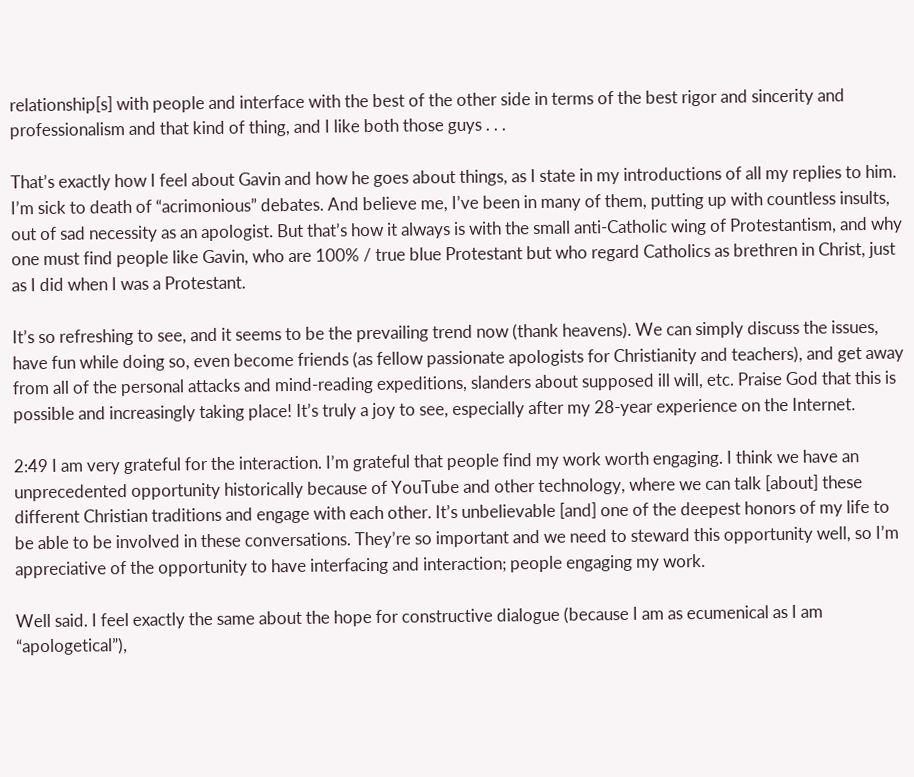relationship[s] with people and interface with the best of the other side in terms of the best rigor and sincerity and professionalism and that kind of thing, and I like both those guys . . .

That’s exactly how I feel about Gavin and how he goes about things, as I state in my introductions of all my replies to him. I’m sick to death of “acrimonious” debates. And believe me, I’ve been in many of them, putting up with countless insults, out of sad necessity as an apologist. But that’s how it always is with the small anti-Catholic wing of Protestantism, and why one must find people like Gavin, who are 100% / true blue Protestant but who regard Catholics as brethren in Christ, just as I did when I was a Protestant.

It’s so refreshing to see, and it seems to be the prevailing trend now (thank heavens). We can simply discuss the issues, have fun while doing so, even become friends (as fellow passionate apologists for Christianity and teachers), and get away from all of the personal attacks and mind-reading expeditions, slanders about supposed ill will, etc. Praise God that this is possible and increasingly taking place! It’s truly a joy to see, especially after my 28-year experience on the Internet.

2:49 I am very grateful for the interaction. I’m grateful that people find my work worth engaging. I think we have an unprecedented opportunity historically because of YouTube and other technology, where we can talk [about] these different Christian traditions and engage with each other. It’s unbelievable [and] one of the deepest honors of my life to be able to be involved in these conversations. They’re so important and we need to steward this opportunity well, so I’m appreciative of the opportunity to have interfacing and interaction; people engaging my work.

Well said. I feel exactly the same about the hope for constructive dialogue (because I am as ecumenical as I am “apologetical”),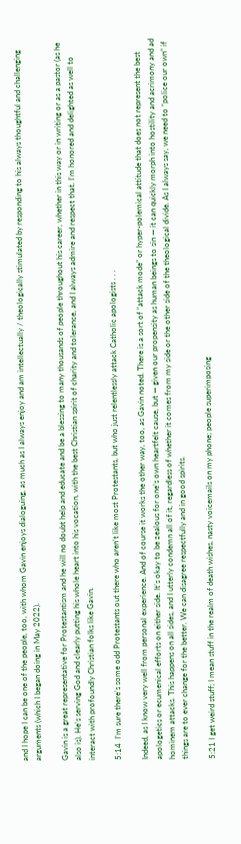and I hope I can be one of the people, too, with whom Gavin enjoys dialoguing, as much as I always enjoy and am intellectually / theologically stimulated by responding to his always thoughtful and challenging arguments (which I began doing in May 2022).

Gavin is a great representative for Protestantism and he will no doubt help and educate and be a blessing to many thousands of people throughout his career, whether in this way or in writing or as a pastor (as he also is). He’s serving God and clearly putting his whole heart into his vocation, with the best Christian spirit of charity and tolerance, and I always admire and respect that. I’m honored and delighted as well to interact with profoundly Christian folks like Gavin.

5:14  I’m sure there’s some odd Protestants out there who aren’t like most Protestants, but who just relentlessly attack Catholic apologists . . .

Indeed, as I know very well from personal experience. And of course it works the other way, too, as Gavin noted. There is a sort of “attack mode” or hyper-polemical attitude that does not represent the best apologetics or ecumenical efforts on either side. It’s okay to be zealous for one’s own heartfelt cause, but — given our propensity as human beings to sin — it can quickly morph into hostility and acrimony and ad hominem attacks. This happens on all sides, and I utterly condemn all of it, regardless of whether it comes from my side or the other side of the theological divide. As I always say, we need to “police our own” if things are to ever change for the better. We can disagree respectfully and in good spirits.

5:21 I get weird stuff; I mean stuff in the realm of death wishes, nasty voicemails on my phone; people superimposing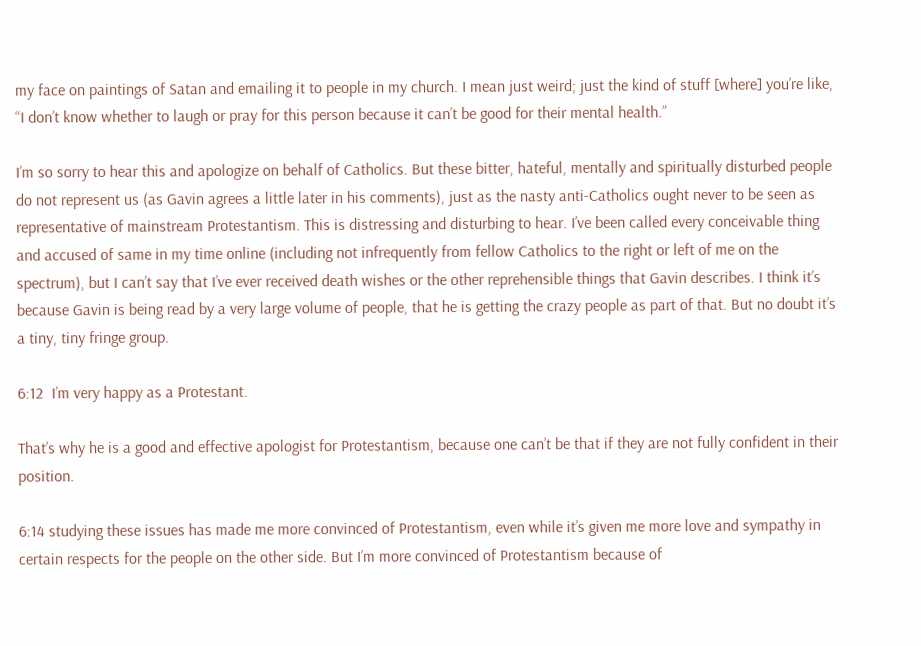my face on paintings of Satan and emailing it to people in my church. I mean just weird; just the kind of stuff [where] you’re like, “I don’t know whether to laugh or pray for this person because it can’t be good for their mental health.”

I’m so sorry to hear this and apologize on behalf of Catholics. But these bitter, hateful, mentally and spiritually disturbed people do not represent us (as Gavin agrees a little later in his comments), just as the nasty anti-Catholics ought never to be seen as representative of mainstream Protestantism. This is distressing and disturbing to hear. I’ve been called every conceivable thing and accused of same in my time online (including not infrequently from fellow Catholics to the right or left of me on the spectrum), but I can’t say that I’ve ever received death wishes or the other reprehensible things that Gavin describes. I think it’s because Gavin is being read by a very large volume of people, that he is getting the crazy people as part of that. But no doubt it’s a tiny, tiny fringe group.

6:12  I’m very happy as a Protestant.

That’s why he is a good and effective apologist for Protestantism, because one can’t be that if they are not fully confident in their position.

6:14 studying these issues has made me more convinced of Protestantism, even while it’s given me more love and sympathy in certain respects for the people on the other side. But I’m more convinced of Protestantism because of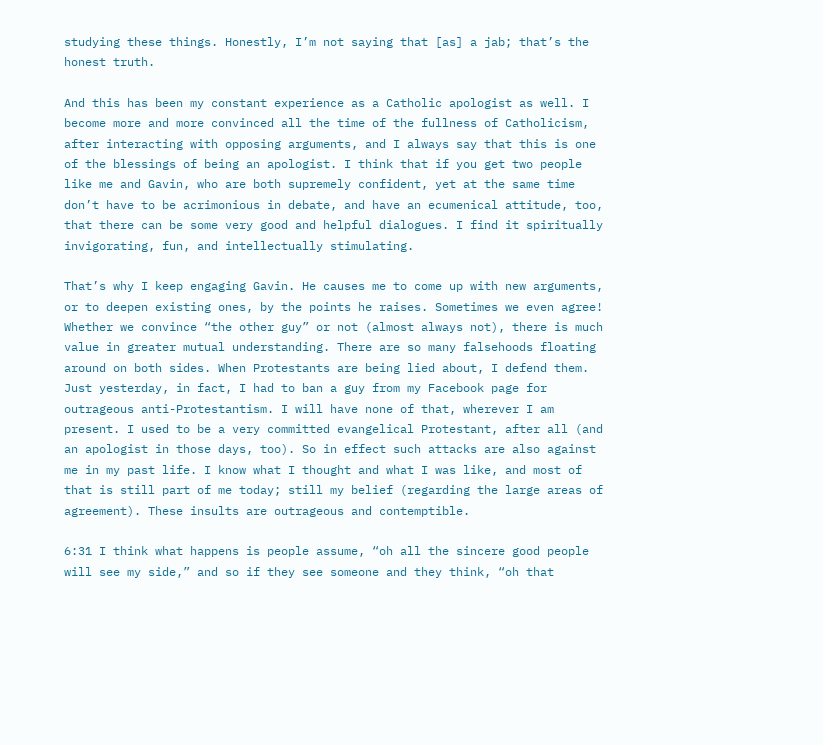studying these things. Honestly, I’m not saying that [as] a jab; that’s the honest truth.

And this has been my constant experience as a Catholic apologist as well. I become more and more convinced all the time of the fullness of Catholicism, after interacting with opposing arguments, and I always say that this is one of the blessings of being an apologist. I think that if you get two people like me and Gavin, who are both supremely confident, yet at the same time don’t have to be acrimonious in debate, and have an ecumenical attitude, too, that there can be some very good and helpful dialogues. I find it spiritually invigorating, fun, and intellectually stimulating.

That’s why I keep engaging Gavin. He causes me to come up with new arguments, or to deepen existing ones, by the points he raises. Sometimes we even agree! Whether we convince “the other guy” or not (almost always not), there is much value in greater mutual understanding. There are so many falsehoods floating around on both sides. When Protestants are being lied about, I defend them. Just yesterday, in fact, I had to ban a guy from my Facebook page for outrageous anti-Protestantism. I will have none of that, wherever I am present. I used to be a very committed evangelical Protestant, after all (and an apologist in those days, too). So in effect such attacks are also against me in my past life. I know what I thought and what I was like, and most of that is still part of me today; still my belief (regarding the large areas of agreement). These insults are outrageous and contemptible.

6:31 I think what happens is people assume, “oh all the sincere good people will see my side,” and so if they see someone and they think, “oh that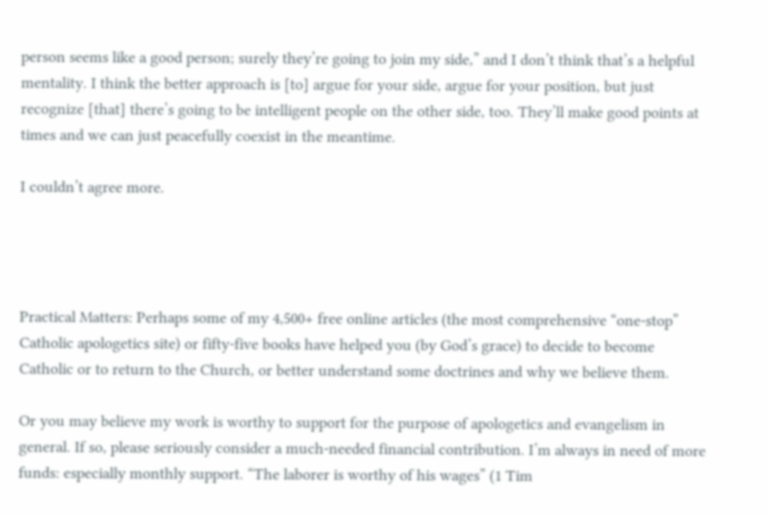person seems like a good person; surely they’re going to join my side,” and I don’t think that’s a helpful mentality. I think the better approach is [to] argue for your side, argue for your position, but just recognize [that] there’s going to be intelligent people on the other side, too. They’ll make good points at times and we can just peacefully coexist in the meantime.

I couldn’t agree more.




Practical Matters: Perhaps some of my 4,500+ free online articles (the most comprehensive “one-stop” Catholic apologetics site) or fifty-five books have helped you (by God’s grace) to decide to become Catholic or to return to the Church, or better understand some doctrines and why we believe them.

Or you may believe my work is worthy to support for the purpose of apologetics and evangelism in general. If so, please seriously consider a much-needed financial contribution. I’m always in need of more funds: especially monthly support. “The laborer is worthy of his wages” (1 Tim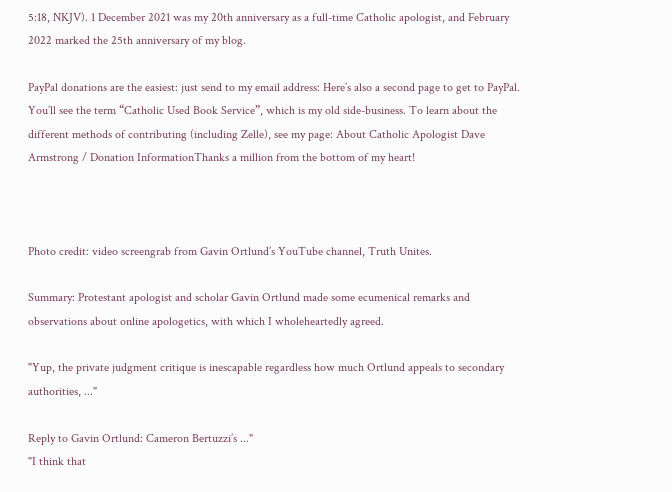5:18, NKJV). 1 December 2021 was my 20th anniversary as a full-time Catholic apologist, and February 2022 marked the 25th anniversary of my blog.

PayPal donations are the easiest: just send to my email address: Here’s also a second page to get to PayPal. You’ll see the term “Catholic Used Book Service”, which is my old side-business. To learn about the different methods of contributing (including Zelle), see my page: About Catholic Apologist Dave Armstrong / Donation InformationThanks a million from the bottom of my heart!



Photo credit: video screengrab from Gavin Ortlund’s YouTube channel, Truth Unites.

Summary: Protestant apologist and scholar Gavin Ortlund made some ecumenical remarks and observations about online apologetics, with which I wholeheartedly agreed.

"Yup, the private judgment critique is inescapable regardless how much Ortlund appeals to secondary authorities, ..."

Reply to Gavin Ortlund: Cameron Bertuzzi’s ..."
"I think that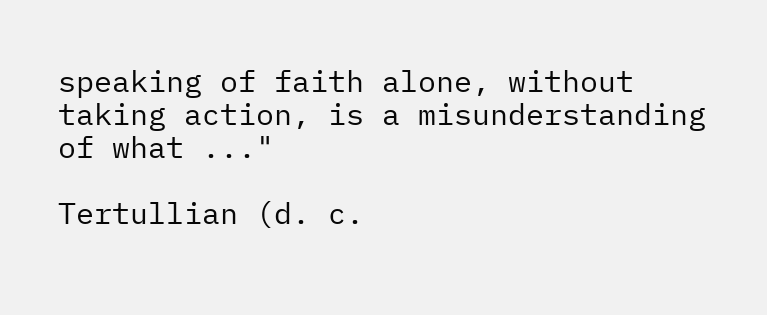speaking of faith alone, without taking action, is a misunderstanding of what ..."

Tertullian (d. c.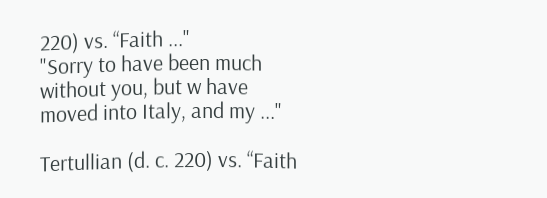220) vs. “Faith ..."
"Sorry to have been much without you, but w have moved into Italy, and my ..."

Tertullian (d. c. 220) vs. “Faith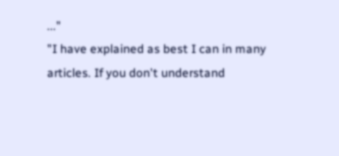..."
"I have explained as best I can in many articles. If you don't understand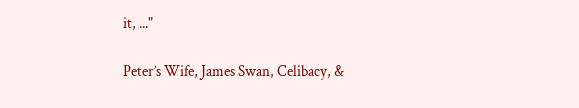it, ..."

Peter’s Wife, James Swan, Celibacy, &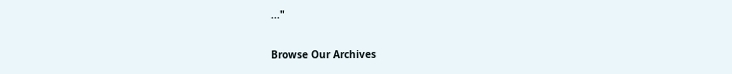..."

Browse Our Archives